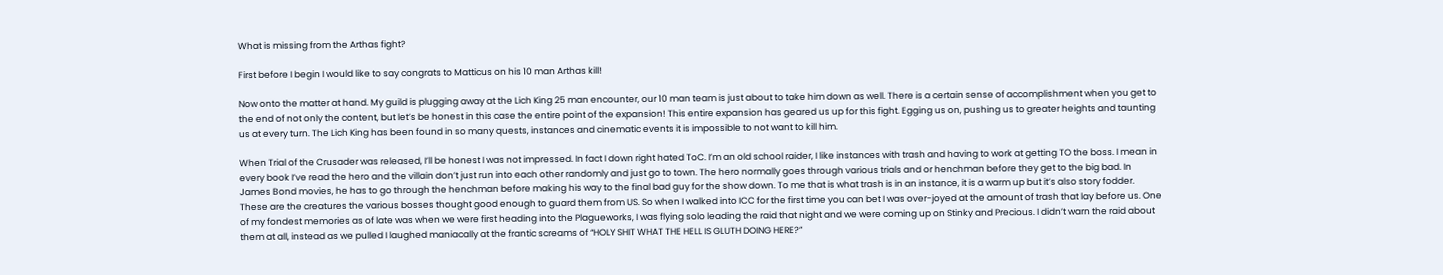What is missing from the Arthas fight?

First before I begin I would like to say congrats to Matticus on his 10 man Arthas kill!

Now onto the matter at hand. My guild is plugging away at the Lich King 25 man encounter, our 10 man team is just about to take him down as well. There is a certain sense of accomplishment when you get to the end of not only the content, but let’s be honest in this case the entire point of the expansion! This entire expansion has geared us up for this fight. Egging us on, pushing us to greater heights and taunting us at every turn. The Lich King has been found in so many quests, instances and cinematic events it is impossible to not want to kill him.

When Trial of the Crusader was released, I’ll be honest I was not impressed. In fact I down right hated ToC. I’m an old school raider, I like instances with trash and having to work at getting TO the boss. I mean in every book I’ve read the hero and the villain don’t just run into each other randomly and just go to town. The hero normally goes through various trials and or henchman before they get to the big bad. In James Bond movies, he has to go through the henchman before making his way to the final bad guy for the show down. To me that is what trash is in an instance, it is a warm up but it’s also story fodder. These are the creatures the various bosses thought good enough to guard them from US. So when I walked into ICC for the first time you can bet I was over-joyed at the amount of trash that lay before us. One of my fondest memories as of late was when we were first heading into the Plagueworks, I was flying solo leading the raid that night and we were coming up on Stinky and Precious. I didn’t warn the raid about them at all, instead as we pulled I laughed maniacally at the frantic screams of “HOLY SHIT WHAT THE HELL IS GLUTH DOING HERE?”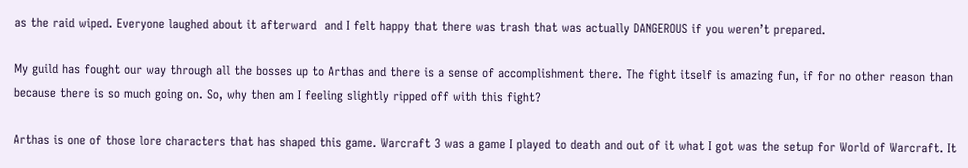as the raid wiped. Everyone laughed about it afterward  and I felt happy that there was trash that was actually DANGEROUS if you weren’t prepared.

My guild has fought our way through all the bosses up to Arthas and there is a sense of accomplishment there. The fight itself is amazing fun, if for no other reason than because there is so much going on. So, why then am I feeling slightly ripped off with this fight?

Arthas is one of those lore characters that has shaped this game. Warcraft 3 was a game I played to death and out of it what I got was the setup for World of Warcraft. It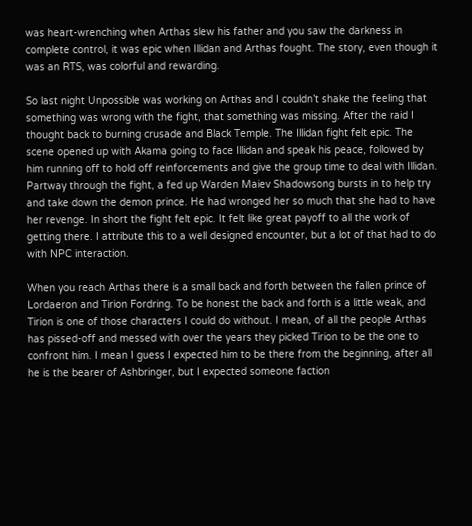was heart-wrenching when Arthas slew his father and you saw the darkness in complete control, it was epic when Illidan and Arthas fought. The story, even though it was an RTS, was colorful and rewarding.

So last night Unpossible was working on Arthas and I couldn’t shake the feeling that something was wrong with the fight, that something was missing. After the raid I thought back to burning crusade and Black Temple. The Illidan fight felt epic. The scene opened up with Akama going to face Illidan and speak his peace, followed by him running off to hold off reinforcements and give the group time to deal with Illidan. Partway through the fight, a fed up Warden Maiev Shadowsong bursts in to help try and take down the demon prince. He had wronged her so much that she had to have her revenge. In short the fight felt epic. It felt like great payoff to all the work of getting there. I attribute this to a well designed encounter, but a lot of that had to do with NPC interaction.

When you reach Arthas there is a small back and forth between the fallen prince of Lordaeron and Tirion Fordring. To be honest the back and forth is a little weak, and Tirion is one of those characters I could do without. I mean, of all the people Arthas has pissed-off and messed with over the years they picked Tirion to be the one to confront him. I mean I guess I expected him to be there from the beginning, after all he is the bearer of Ashbringer, but I expected someone faction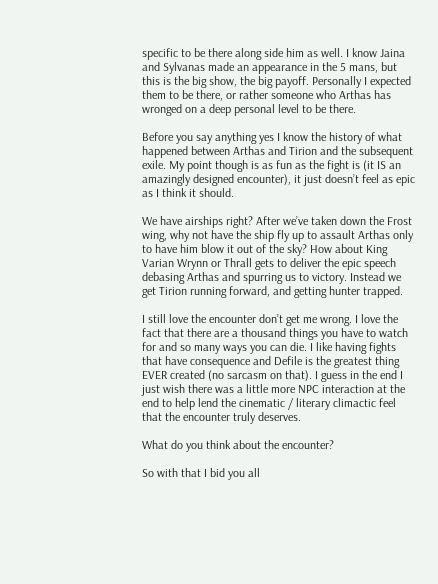specific to be there along side him as well. I know Jaina and Sylvanas made an appearance in the 5 mans, but this is the big show, the big payoff. Personally I expected them to be there, or rather someone who Arthas has wronged on a deep personal level to be there.

Before you say anything yes I know the history of what happened between Arthas and Tirion and the subsequent exile. My point though is as fun as the fight is (it IS an amazingly designed encounter), it just doesn’t feel as epic as I think it should.

We have airships right? After we’ve taken down the Frost wing, why not have the ship fly up to assault Arthas only to have him blow it out of the sky? How about King Varian Wrynn or Thrall gets to deliver the epic speech debasing Arthas and spurring us to victory. Instead we get Tirion running forward, and getting hunter trapped.

I still love the encounter don’t get me wrong. I love the fact that there are a thousand things you have to watch for and so many ways you can die. I like having fights that have consequence and Defile is the greatest thing EVER created (no sarcasm on that). I guess in the end I just wish there was a little more NPC interaction at the end to help lend the cinematic / literary climactic feel that the encounter truly deserves.

What do you think about the encounter?

So with that I bid you all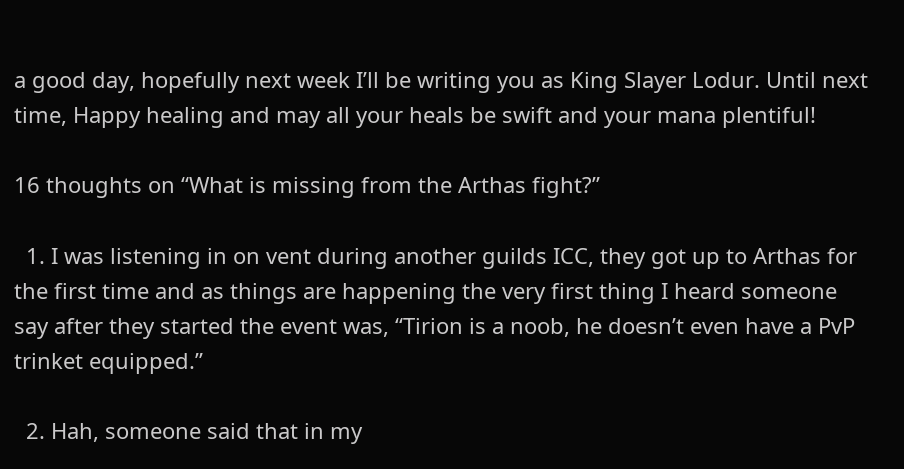a good day, hopefully next week I’ll be writing you as King Slayer Lodur. Until next time, Happy healing and may all your heals be swift and your mana plentiful!

16 thoughts on “What is missing from the Arthas fight?”

  1. I was listening in on vent during another guilds ICC, they got up to Arthas for the first time and as things are happening the very first thing I heard someone say after they started the event was, “Tirion is a noob, he doesn’t even have a PvP trinket equipped.”

  2. Hah, someone said that in my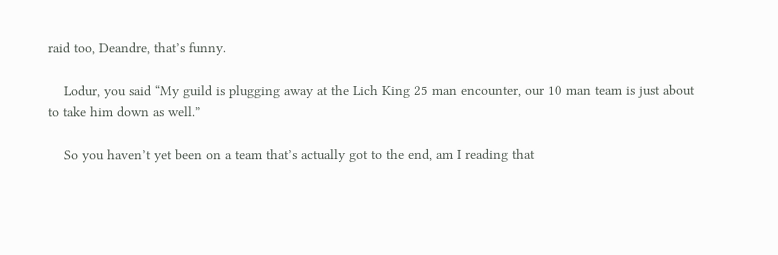raid too, Deandre, that’s funny.

    Lodur, you said “My guild is plugging away at the Lich King 25 man encounter, our 10 man team is just about to take him down as well.”

    So you haven’t yet been on a team that’s actually got to the end, am I reading that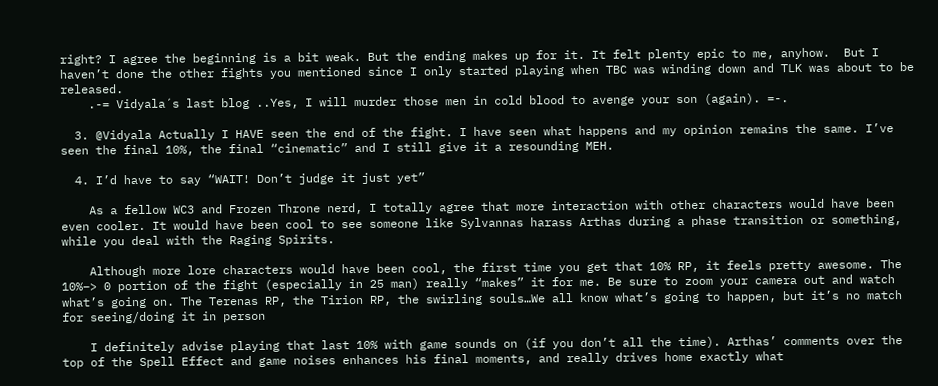right? I agree the beginning is a bit weak. But the ending makes up for it. It felt plenty epic to me, anyhow.  But I haven’t done the other fights you mentioned since I only started playing when TBC was winding down and TLK was about to be released.
    .-= Vidyala´s last blog ..Yes, I will murder those men in cold blood to avenge your son (again). =-.

  3. @Vidyala Actually I HAVE seen the end of the fight. I have seen what happens and my opinion remains the same. I’ve seen the final 10%, the final “cinematic” and I still give it a resounding MEH.

  4. I’d have to say “WAIT! Don’t judge it just yet”

    As a fellow WC3 and Frozen Throne nerd, I totally agree that more interaction with other characters would have been even cooler. It would have been cool to see someone like Sylvannas harass Arthas during a phase transition or something, while you deal with the Raging Spirits.

    Although more lore characters would have been cool, the first time you get that 10% RP, it feels pretty awesome. The 10%–> 0 portion of the fight (especially in 25 man) really “makes” it for me. Be sure to zoom your camera out and watch what’s going on. The Terenas RP, the Tirion RP, the swirling souls…We all know what’s going to happen, but it’s no match for seeing/doing it in person

    I definitely advise playing that last 10% with game sounds on (if you don’t all the time). Arthas’ comments over the top of the Spell Effect and game noises enhances his final moments, and really drives home exactly what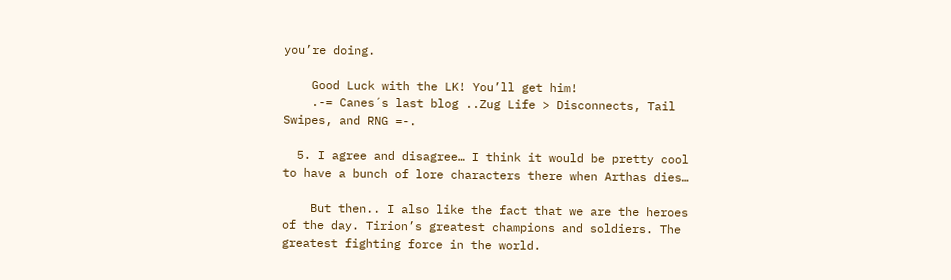you’re doing.

    Good Luck with the LK! You’ll get him!
    .-= Canes´s last blog ..Zug Life > Disconnects, Tail Swipes, and RNG =-.

  5. I agree and disagree… I think it would be pretty cool to have a bunch of lore characters there when Arthas dies…

    But then.. I also like the fact that we are the heroes of the day. Tirion’s greatest champions and soldiers. The greatest fighting force in the world.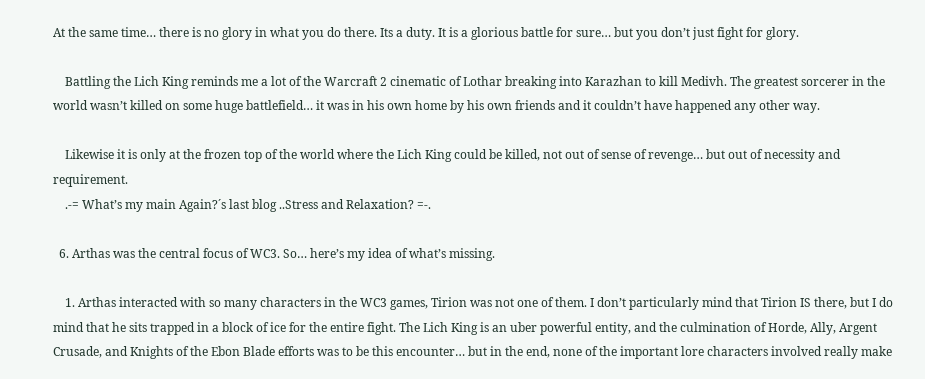At the same time… there is no glory in what you do there. Its a duty. It is a glorious battle for sure… but you don’t just fight for glory.

    Battling the Lich King reminds me a lot of the Warcraft 2 cinematic of Lothar breaking into Karazhan to kill Medivh. The greatest sorcerer in the world wasn’t killed on some huge battlefield… it was in his own home by his own friends and it couldn’t have happened any other way.

    Likewise it is only at the frozen top of the world where the Lich King could be killed, not out of sense of revenge… but out of necessity and requirement.
    .-= What’s my main Again?´s last blog ..Stress and Relaxation? =-.

  6. Arthas was the central focus of WC3. So… here’s my idea of what’s missing.

    1. Arthas interacted with so many characters in the WC3 games, Tirion was not one of them. I don’t particularly mind that Tirion IS there, but I do mind that he sits trapped in a block of ice for the entire fight. The Lich King is an uber powerful entity, and the culmination of Horde, Ally, Argent Crusade, and Knights of the Ebon Blade efforts was to be this encounter… but in the end, none of the important lore characters involved really make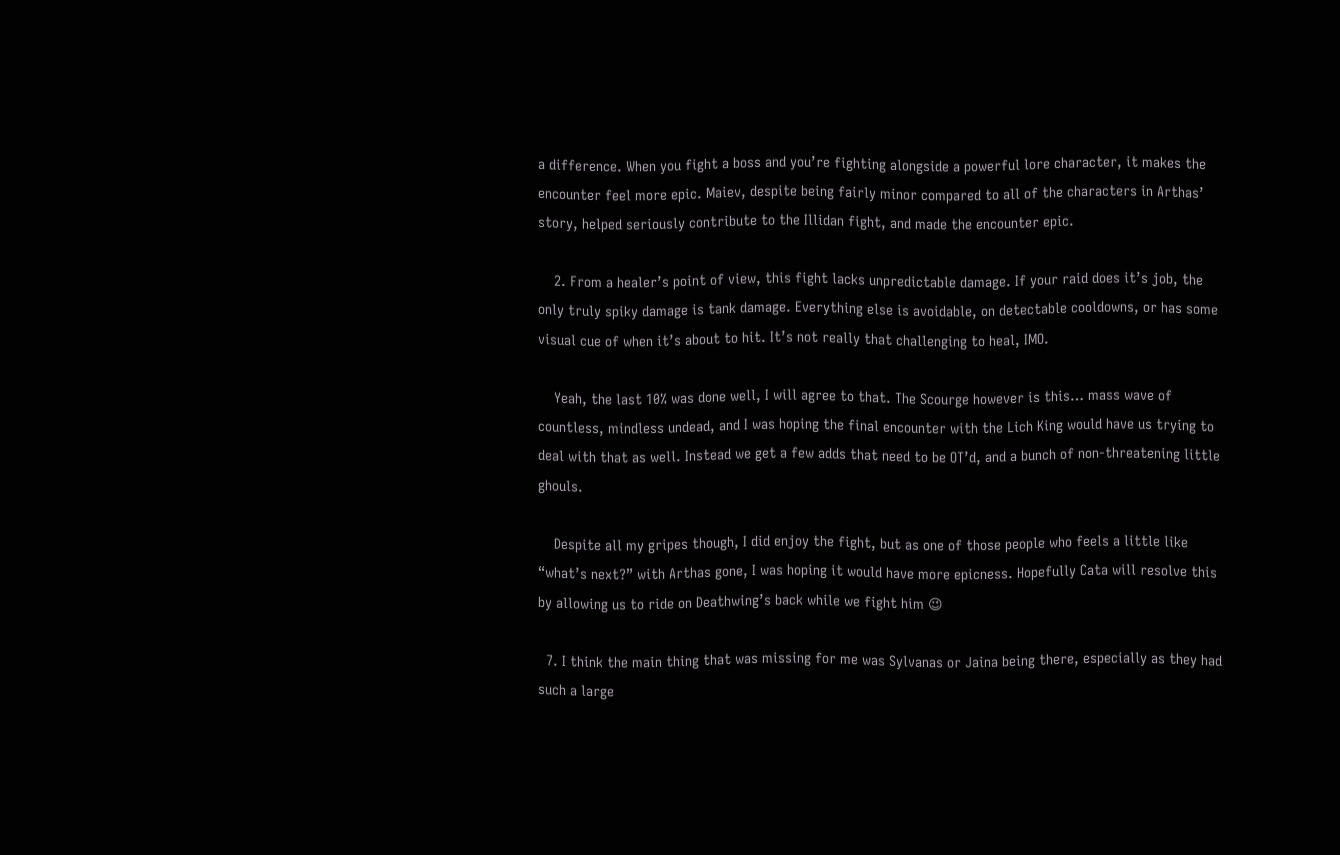a difference. When you fight a boss and you’re fighting alongside a powerful lore character, it makes the encounter feel more epic. Maiev, despite being fairly minor compared to all of the characters in Arthas’ story, helped seriously contribute to the Illidan fight, and made the encounter epic.

    2. From a healer’s point of view, this fight lacks unpredictable damage. If your raid does it’s job, the only truly spiky damage is tank damage. Everything else is avoidable, on detectable cooldowns, or has some visual cue of when it’s about to hit. It’s not really that challenging to heal, IMO.

    Yeah, the last 10% was done well, I will agree to that. The Scourge however is this… mass wave of countless, mindless undead, and I was hoping the final encounter with the Lich King would have us trying to deal with that as well. Instead we get a few adds that need to be OT’d, and a bunch of non-threatening little ghouls.

    Despite all my gripes though, I did enjoy the fight, but as one of those people who feels a little like “what’s next?” with Arthas gone, I was hoping it would have more epicness. Hopefully Cata will resolve this by allowing us to ride on Deathwing’s back while we fight him 😉

  7. I think the main thing that was missing for me was Sylvanas or Jaina being there, especially as they had such a large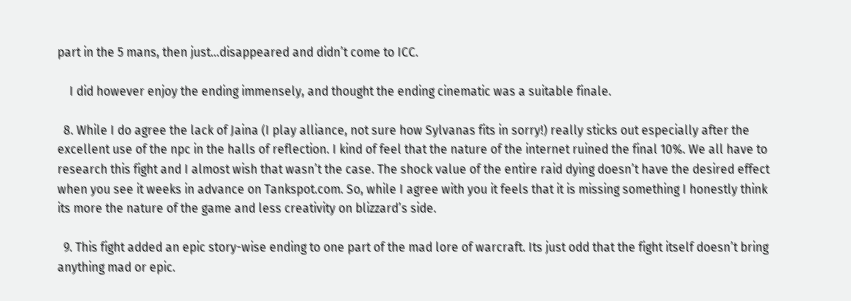part in the 5 mans, then just…disappeared and didn’t come to ICC.

    I did however enjoy the ending immensely, and thought the ending cinematic was a suitable finale.

  8. While I do agree the lack of Jaina (I play alliance, not sure how Sylvanas fits in sorry!) really sticks out especially after the excellent use of the npc in the halls of reflection. I kind of feel that the nature of the internet ruined the final 10%. We all have to research this fight and I almost wish that wasn’t the case. The shock value of the entire raid dying doesn’t have the desired effect when you see it weeks in advance on Tankspot.com. So, while I agree with you it feels that it is missing something I honestly think its more the nature of the game and less creativity on blizzard’s side.

  9. This fight added an epic story-wise ending to one part of the mad lore of warcraft. Its just odd that the fight itself doesn’t bring anything mad or epic.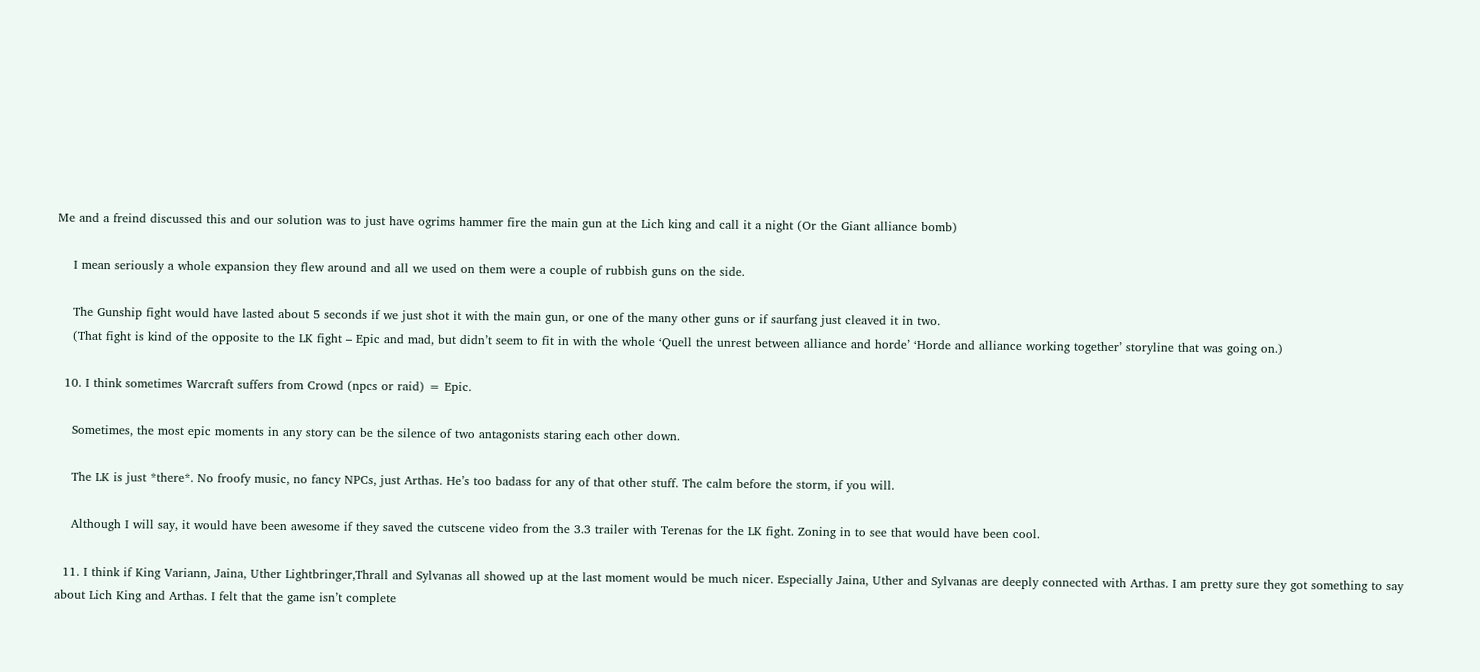Me and a freind discussed this and our solution was to just have ogrims hammer fire the main gun at the Lich king and call it a night (Or the Giant alliance bomb)

    I mean seriously a whole expansion they flew around and all we used on them were a couple of rubbish guns on the side.

    The Gunship fight would have lasted about 5 seconds if we just shot it with the main gun, or one of the many other guns or if saurfang just cleaved it in two.
    (That fight is kind of the opposite to the LK fight – Epic and mad, but didn’t seem to fit in with the whole ‘Quell the unrest between alliance and horde’ ‘Horde and alliance working together’ storyline that was going on.)

  10. I think sometimes Warcraft suffers from Crowd (npcs or raid) = Epic.

    Sometimes, the most epic moments in any story can be the silence of two antagonists staring each other down.

    The LK is just *there*. No froofy music, no fancy NPCs, just Arthas. He’s too badass for any of that other stuff. The calm before the storm, if you will.

    Although I will say, it would have been awesome if they saved the cutscene video from the 3.3 trailer with Terenas for the LK fight. Zoning in to see that would have been cool.

  11. I think if King Variann, Jaina, Uther Lightbringer,Thrall and Sylvanas all showed up at the last moment would be much nicer. Especially Jaina, Uther and Sylvanas are deeply connected with Arthas. I am pretty sure they got something to say about Lich King and Arthas. I felt that the game isn’t complete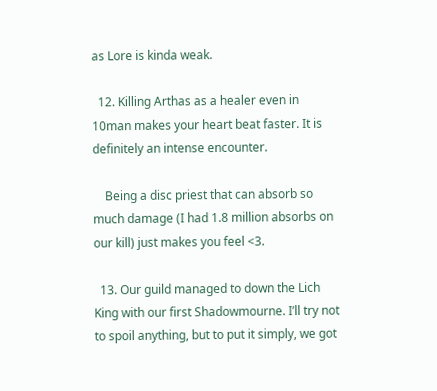as Lore is kinda weak.

  12. Killing Arthas as a healer even in 10man makes your heart beat faster. It is definitely an intense encounter.

    Being a disc priest that can absorb so much damage (I had 1.8 million absorbs on our kill) just makes you feel <3.

  13. Our guild managed to down the Lich King with our first Shadowmourne. I’ll try not to spoil anything, but to put it simply, we got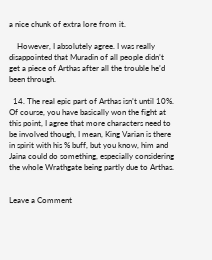a nice chunk of extra lore from it.

    However, I absolutely agree. I was really disappointed that Muradin of all people didn’t get a piece of Arthas after all the trouble he’d been through.

  14. The real epic part of Arthas isn’t until 10%. Of course, you have basically won the fight at this point, I agree that more characters need to be involved though, I mean, King Varian is there in spirit with his % buff, but you know, him and Jaina could do something, especially considering the whole Wrathgate being partly due to Arthas.


Leave a Comment